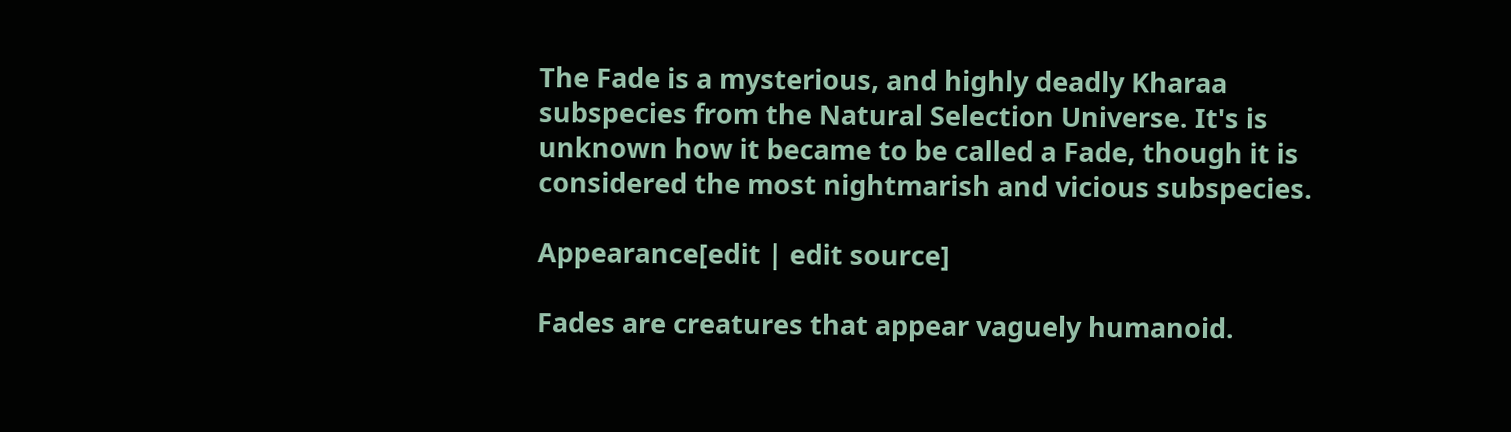The Fade is a mysterious, and highly deadly Kharaa subspecies from the Natural Selection Universe. It's is unknown how it became to be called a Fade, though it is considered the most nightmarish and vicious subspecies.

Appearance[edit | edit source]

Fades are creatures that appear vaguely humanoid.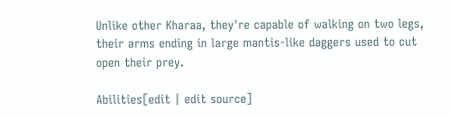Unlike other Kharaa, they're capable of walking on two legs, their arms ending in large mantis-like daggers used to cut open their prey.

Abilities[edit | edit source]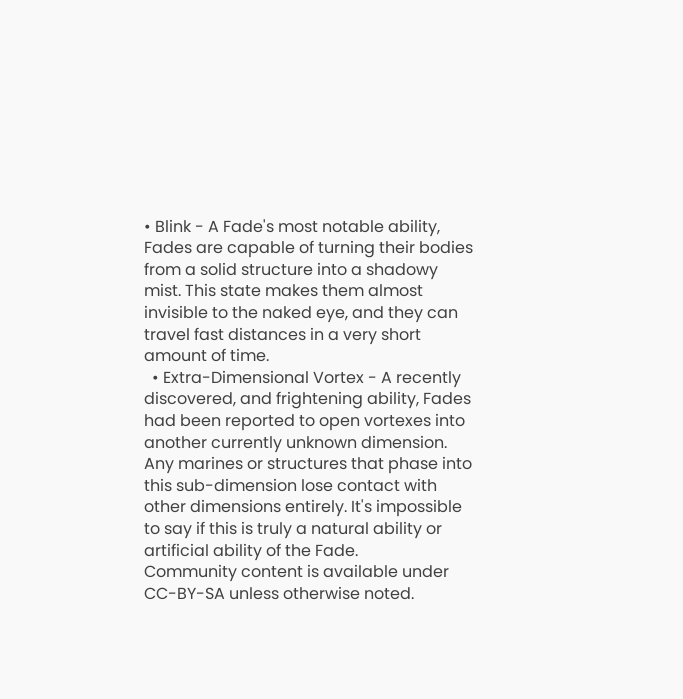• Blink - A Fade's most notable ability, Fades are capable of turning their bodies from a solid structure into a shadowy mist. This state makes them almost invisible to the naked eye, and they can travel fast distances in a very short amount of time.
  • Extra-Dimensional Vortex - A recently discovered, and frightening ability, Fades had been reported to open vortexes into another currently unknown dimension. Any marines or structures that phase into this sub-dimension lose contact with other dimensions entirely. It's impossible to say if this is truly a natural ability or artificial ability of the Fade.
Community content is available under CC-BY-SA unless otherwise noted.